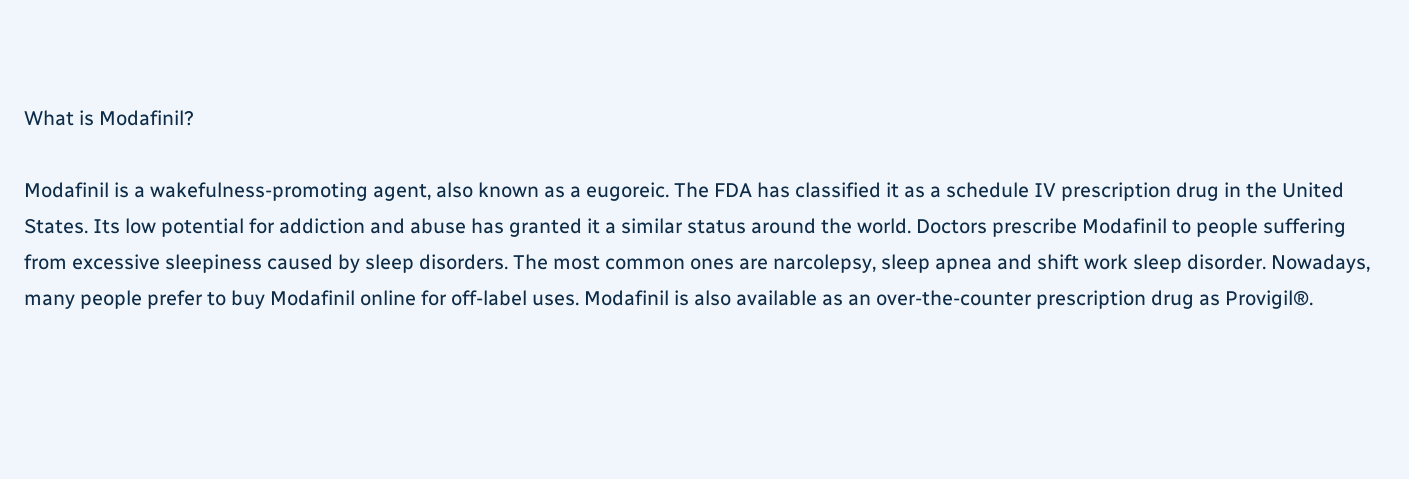What is Modafinil?

Modafinil is a wakefulness-promoting agent, also known as a eugoreic. The FDA has classified it as a schedule IV prescription drug in the United States. Its low potential for addiction and abuse has granted it a similar status around the world. Doctors prescribe Modafinil to people suffering from excessive sleepiness caused by sleep disorders. The most common ones are narcolepsy, sleep apnea and shift work sleep disorder. Nowadays, many people prefer to buy Modafinil online for off-label uses. Modafinil is also available as an over-the-counter prescription drug as Provigil®.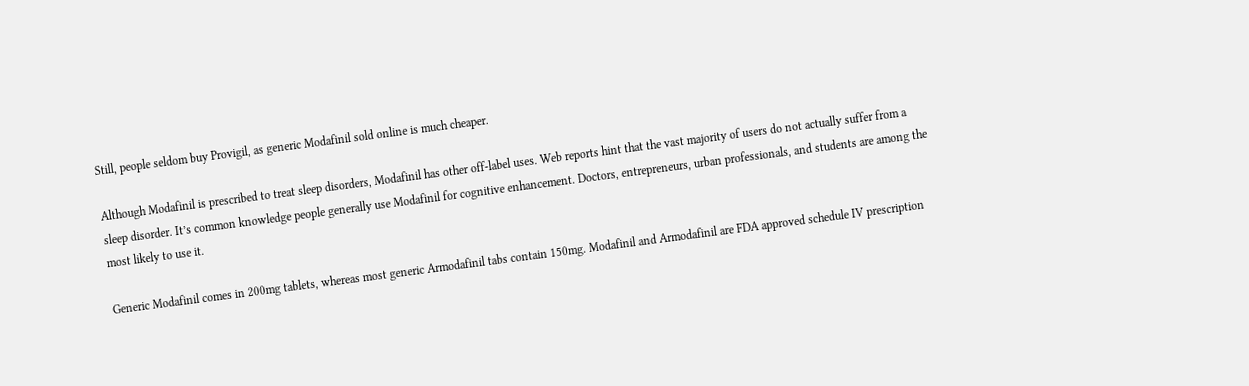Still, people seldom buy Provigil, as generic Modafinil sold online is much cheaper.

Although Modafinil is prescribed to treat sleep disorders, Modafinil has other off-label uses. Web reports hint that the vast majority of users do not actually suffer from a sleep disorder. It’s common knowledge people generally use Modafinil for cognitive enhancement. Doctors, entrepreneurs, urban professionals, and students are among the most likely to use it.

Generic Modafinil comes in 200mg tablets, whereas most generic Armodafinil tabs contain 150mg. Modafinil and Armodafinil are FDA approved schedule IV prescription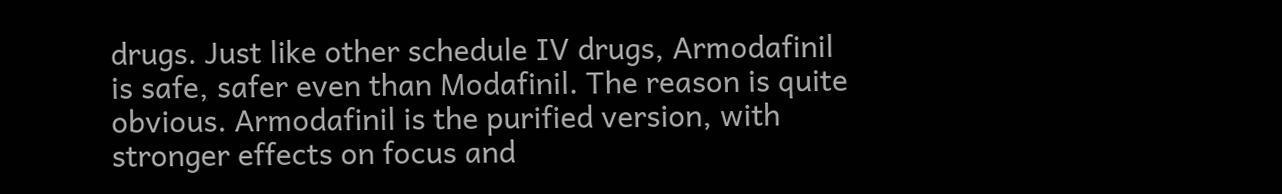drugs. Just like other schedule IV drugs, Armodafinil is safe, safer even than Modafinil. The reason is quite obvious. Armodafinil is the purified version, with stronger effects on focus and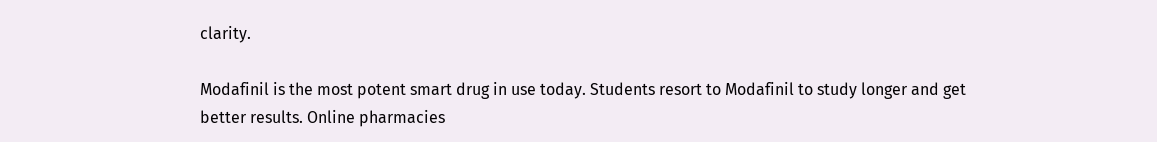clarity.

Modafinil is the most potent smart drug in use today. Students resort to Modafinil to study longer and get better results. Online pharmacies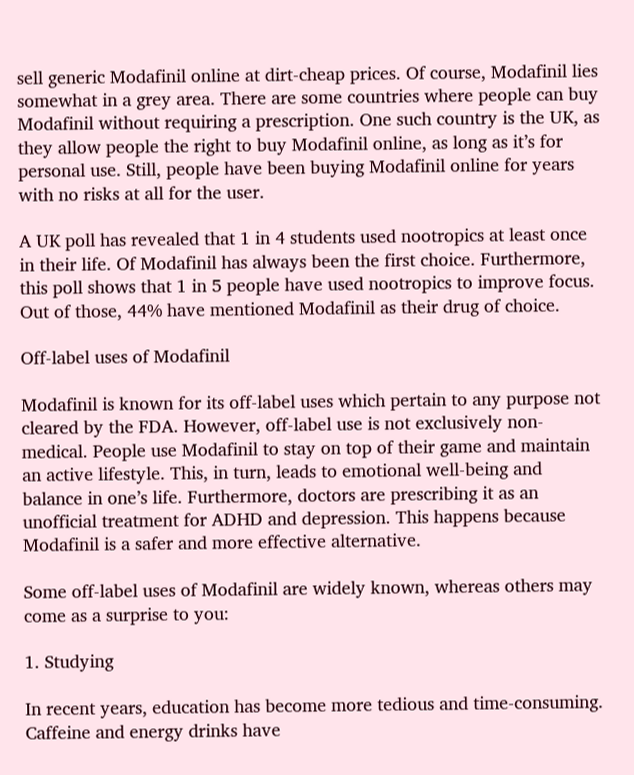sell generic Modafinil online at dirt-cheap prices. Of course, Modafinil lies somewhat in a grey area. There are some countries where people can buy Modafinil without requiring a prescription. One such country is the UK, as they allow people the right to buy Modafinil online, as long as it’s for personal use. Still, people have been buying Modafinil online for years with no risks at all for the user.

A UK poll has revealed that 1 in 4 students used nootropics at least once in their life. Of Modafinil has always been the first choice. Furthermore, this poll shows that 1 in 5 people have used nootropics to improve focus. Out of those, 44% have mentioned Modafinil as their drug of choice.

Off-label uses of Modafinil

Modafinil is known for its off-label uses which pertain to any purpose not cleared by the FDA. However, off-label use is not exclusively non-medical. People use Modafinil to stay on top of their game and maintain an active lifestyle. This, in turn, leads to emotional well-being and balance in one’s life. Furthermore, doctors are prescribing it as an unofficial treatment for ADHD and depression. This happens because Modafinil is a safer and more effective alternative.

Some off-label uses of Modafinil are widely known, whereas others may come as a surprise to you:

1. Studying

In recent years, education has become more tedious and time-consuming. Caffeine and energy drinks have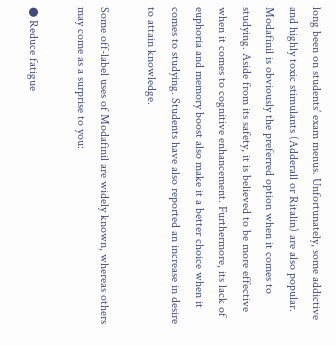long been on students’ exam menus. Unfortunately, some addictive and highly toxic stimulants (Adderall or Ritalin) are also popular. Modafinil is obviously the preferred option when it comes to studying. Aside from its safety, it is believed to be more effective when it comes to cognitive enhancement. Furthermore, its lack of euphoria and memory boost also make it a better choice when it comes to studying. Students have also reported an increase in desire to attain knowledge.

Some off-label uses of Modafinil are widely known, whereas others may come as a surprise to you:

● Reduce fatigue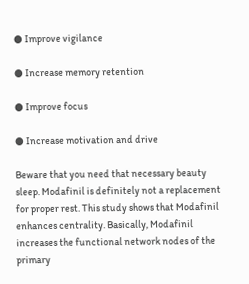● Improve vigilance

● Increase memory retention

● Improve focus

● Increase motivation and drive

Beware that you need that necessary beauty sleep. Modafinil is definitely not a replacement for proper rest. This study shows that Modafinil enhances centrality. Basically, Modafinil increases the functional network nodes of the primary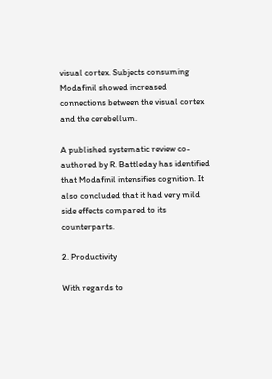visual cortex. Subjects consuming Modafinil showed increased connections between the visual cortex and the cerebellum.

A published systematic review co-authored by R. Battleday has identified that Modafinil intensifies cognition. It also concluded that it had very mild side effects compared to its counterparts.

2. Productivity

With regards to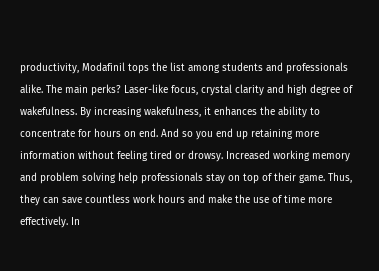productivity, Modafinil tops the list among students and professionals alike. The main perks? Laser-like focus, crystal clarity and high degree of wakefulness. By increasing wakefulness, it enhances the ability to concentrate for hours on end. And so you end up retaining more information without feeling tired or drowsy. Increased working memory and problem solving help professionals stay on top of their game. Thus, they can save countless work hours and make the use of time more effectively. In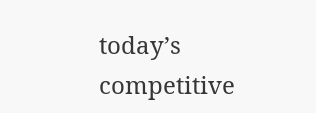today’s competitive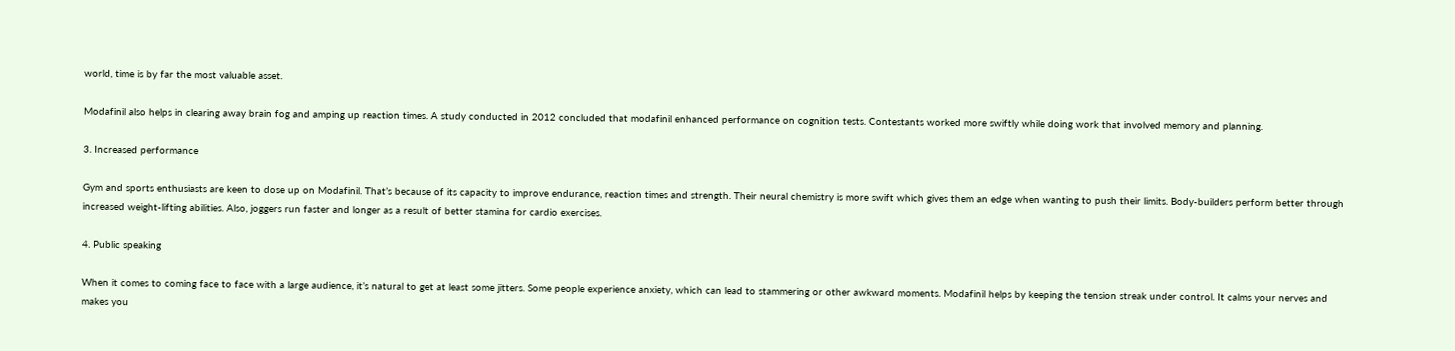world, time is by far the most valuable asset.

Modafinil also helps in clearing away brain fog and amping up reaction times. A study conducted in 2012 concluded that modafinil enhanced performance on cognition tests. Contestants worked more swiftly while doing work that involved memory and planning.

3. Increased performance

Gym and sports enthusiasts are keen to dose up on Modafinil. That’s because of its capacity to improve endurance, reaction times and strength. Their neural chemistry is more swift which gives them an edge when wanting to push their limits. Body-builders perform better through increased weight-lifting abilities. Also, joggers run faster and longer as a result of better stamina for cardio exercises.

4. Public speaking

When it comes to coming face to face with a large audience, it’s natural to get at least some jitters. Some people experience anxiety, which can lead to stammering or other awkward moments. Modafinil helps by keeping the tension streak under control. It calms your nerves and makes you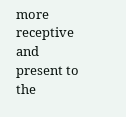more receptive and present to the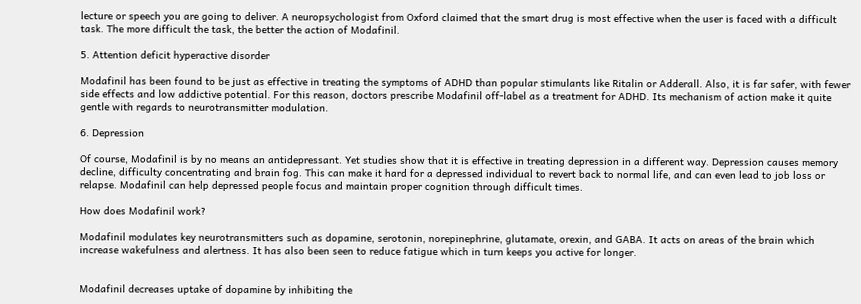lecture or speech you are going to deliver. A neuropsychologist from Oxford claimed that the smart drug is most effective when the user is faced with a difficult task. The more difficult the task, the better the action of Modafinil.

5. Attention deficit hyperactive disorder

Modafinil has been found to be just as effective in treating the symptoms of ADHD than popular stimulants like Ritalin or Adderall. Also, it is far safer, with fewer side effects and low addictive potential. For this reason, doctors prescribe Modafinil off-label as a treatment for ADHD. Its mechanism of action make it quite gentle with regards to neurotransmitter modulation.

6. Depression

Of course, Modafinil is by no means an antidepressant. Yet studies show that it is effective in treating depression in a different way. Depression causes memory decline, difficulty concentrating and brain fog. This can make it hard for a depressed individual to revert back to normal life, and can even lead to job loss or relapse. Modafinil can help depressed people focus and maintain proper cognition through difficult times.

How does Modafinil work?

Modafinil modulates key neurotransmitters such as dopamine, serotonin, norepinephrine, glutamate, orexin, and GABA. It acts on areas of the brain which increase wakefulness and alertness. It has also been seen to reduce fatigue which in turn keeps you active for longer.


Modafinil decreases uptake of dopamine by inhibiting the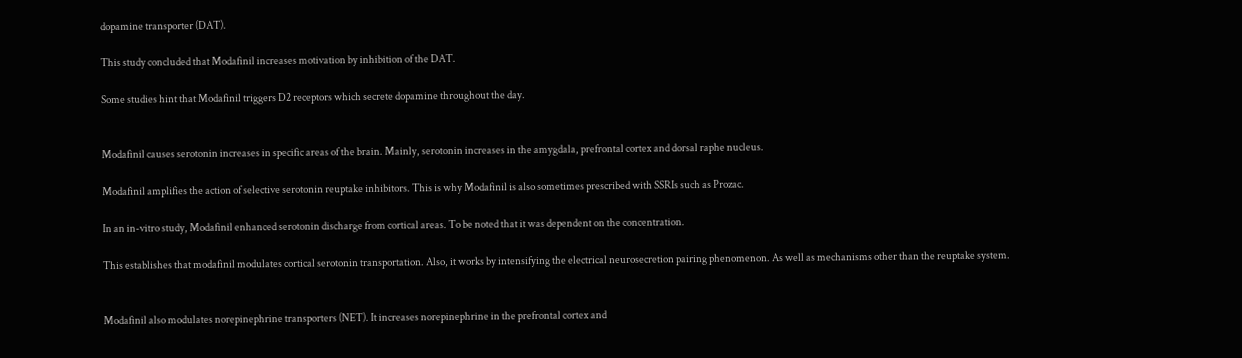dopamine transporter (DAT).

This study concluded that Modafinil increases motivation by inhibition of the DAT.

Some studies hint that Modafinil triggers D2 receptors which secrete dopamine throughout the day.


Modafinil causes serotonin increases in specific areas of the brain. Mainly, serotonin increases in the amygdala, prefrontal cortex and dorsal raphe nucleus.

Modafinil amplifies the action of selective serotonin reuptake inhibitors. This is why Modafinil is also sometimes prescribed with SSRIs such as Prozac.

In an in-vitro study, Modafinil enhanced serotonin discharge from cortical areas. To be noted that it was dependent on the concentration.

This establishes that modafinil modulates cortical serotonin transportation. Also, it works by intensifying the electrical neurosecretion pairing phenomenon. As well as mechanisms other than the reuptake system.


Modafinil also modulates norepinephrine transporters (NET). It increases norepinephrine in the prefrontal cortex and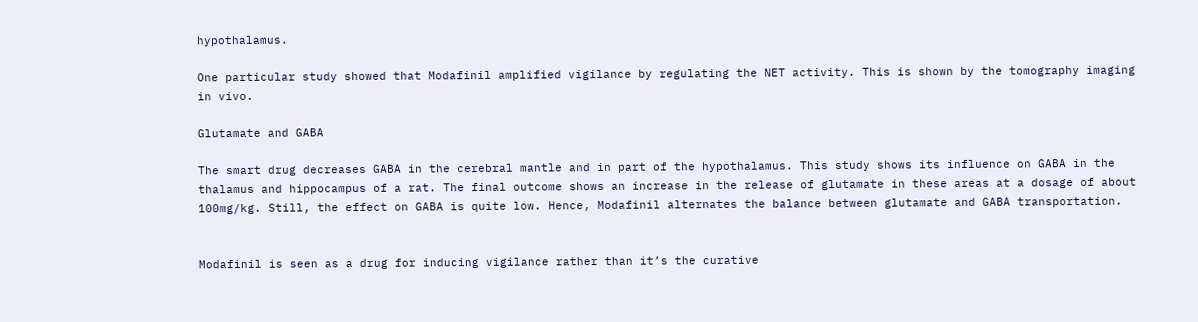hypothalamus.

One particular study showed that Modafinil amplified vigilance by regulating the NET activity. This is shown by the tomography imaging in vivo.

Glutamate and GABA

The smart drug decreases GABA in the cerebral mantle and in part of the hypothalamus. This study shows its influence on GABA in the thalamus and hippocampus of a rat. The final outcome shows an increase in the release of glutamate in these areas at a dosage of about 100mg/kg. Still, the effect on GABA is quite low. Hence, Modafinil alternates the balance between glutamate and GABA transportation.


Modafinil is seen as a drug for inducing vigilance rather than it’s the curative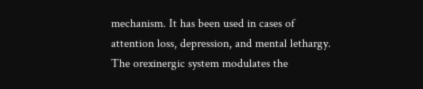mechanism. It has been used in cases of attention loss, depression, and mental lethargy. The orexinergic system modulates the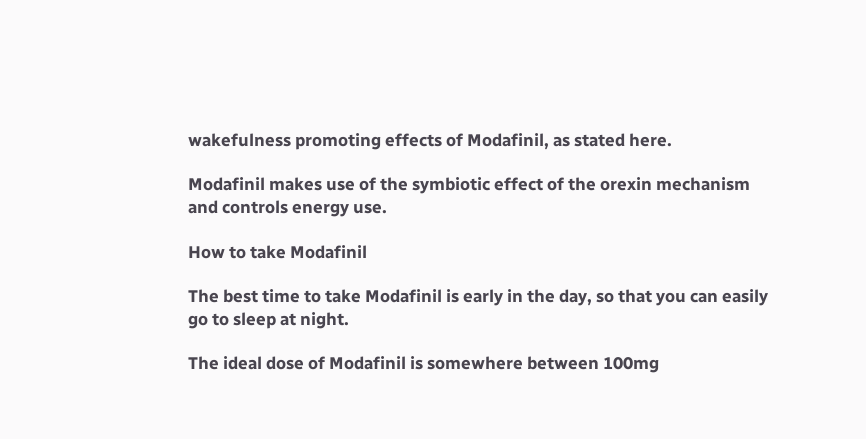wakefulness promoting effects of Modafinil, as stated here.

Modafinil makes use of the symbiotic effect of the orexin mechanism and controls energy use.

How to take Modafinil

The best time to take Modafinil is early in the day, so that you can easily go to sleep at night.

The ideal dose of Modafinil is somewhere between 100mg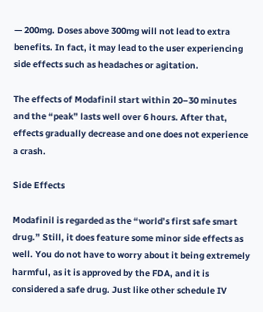— 200mg. Doses above 300mg will not lead to extra benefits. In fact, it may lead to the user experiencing side effects such as headaches or agitation.

The effects of Modafinil start within 20–30 minutes and the “peak” lasts well over 6 hours. After that, effects gradually decrease and one does not experience a crash.

Side Effects

Modafinil is regarded as the “world’s first safe smart drug.” Still, it does feature some minor side effects as well. You do not have to worry about it being extremely harmful, as it is approved by the FDA, and it is considered a safe drug. Just like other schedule IV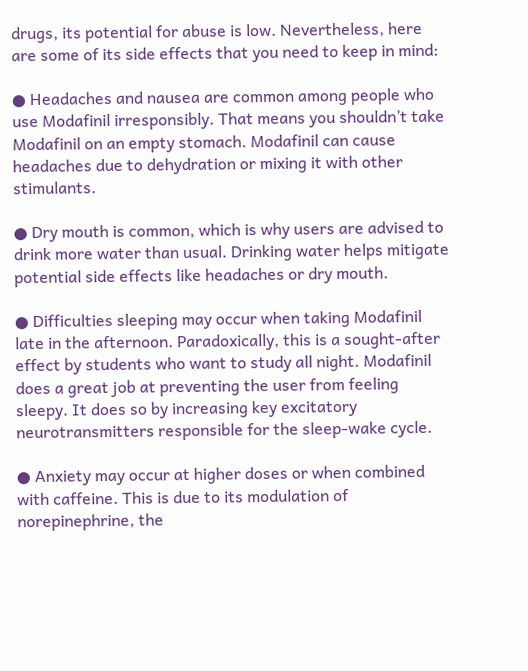drugs, its potential for abuse is low. Nevertheless, here are some of its side effects that you need to keep in mind:

● Headaches and nausea are common among people who use Modafinil irresponsibly. That means you shouldn’t take Modafinil on an empty stomach. Modafinil can cause headaches due to dehydration or mixing it with other stimulants.

● Dry mouth is common, which is why users are advised to drink more water than usual. Drinking water helps mitigate potential side effects like headaches or dry mouth.

● Difficulties sleeping may occur when taking Modafinil late in the afternoon. Paradoxically, this is a sought-after effect by students who want to study all night. Modafinil does a great job at preventing the user from feeling sleepy. It does so by increasing key excitatory neurotransmitters responsible for the sleep-wake cycle.

● Anxiety may occur at higher doses or when combined with caffeine. This is due to its modulation of norepinephrine, the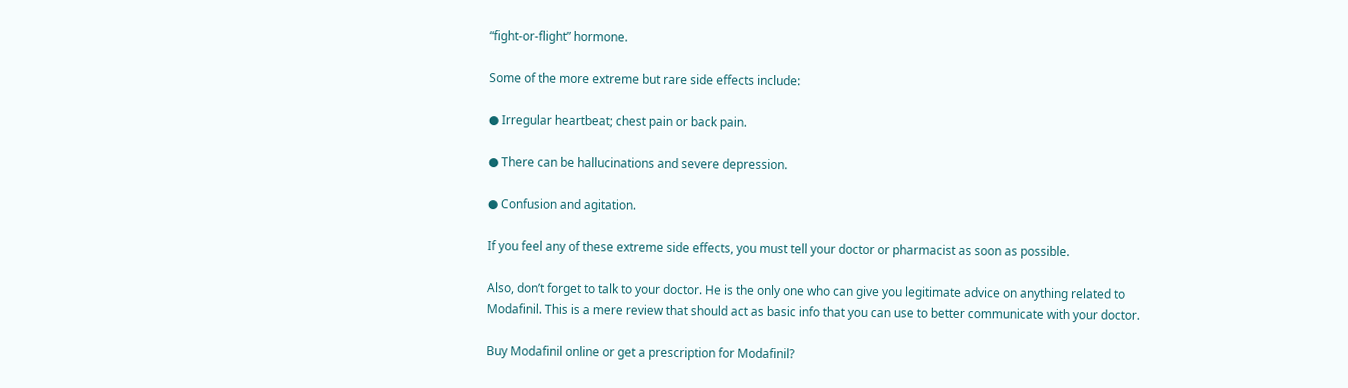“fight-or-flight” hormone.

Some of the more extreme but rare side effects include:

● Irregular heartbeat; chest pain or back pain.

● There can be hallucinations and severe depression.

● Confusion and agitation.

If you feel any of these extreme side effects, you must tell your doctor or pharmacist as soon as possible.

Also, don’t forget to talk to your doctor. He is the only one who can give you legitimate advice on anything related to Modafinil. This is a mere review that should act as basic info that you can use to better communicate with your doctor.

Buy Modafinil online or get a prescription for Modafinil?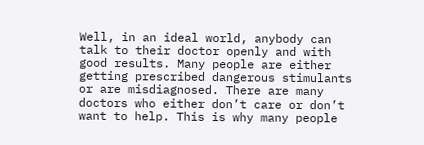Well, in an ideal world, anybody can talk to their doctor openly and with good results. Many people are either getting prescribed dangerous stimulants or are misdiagnosed. There are many doctors who either don’t care or don’t want to help. This is why many people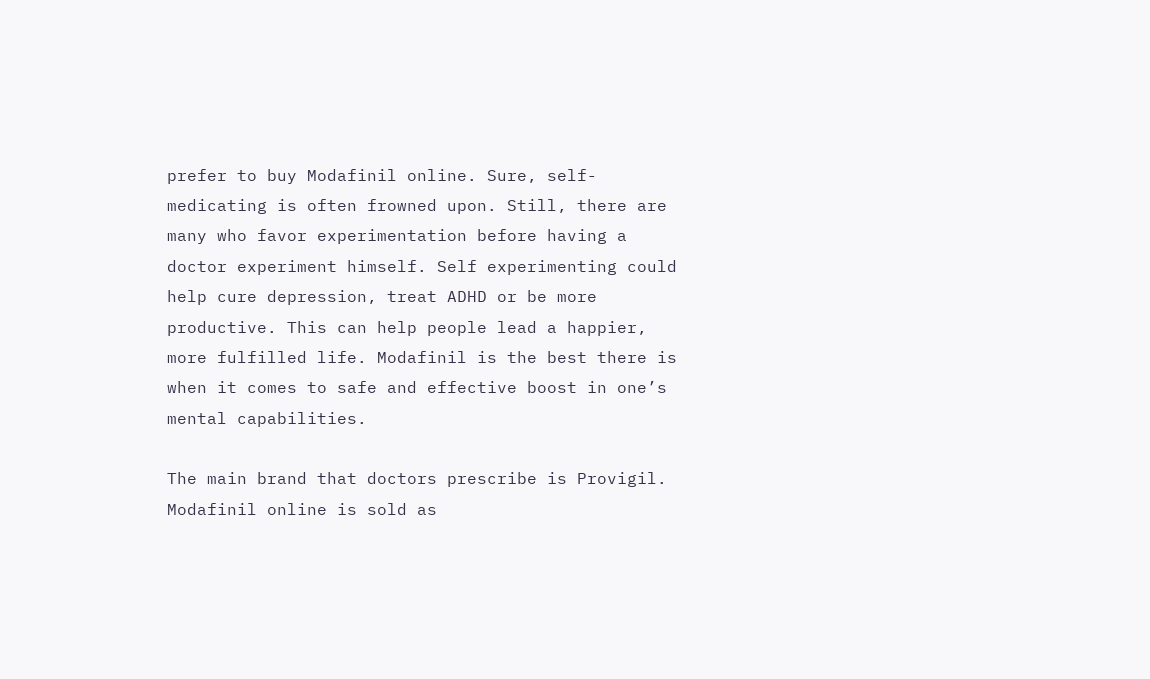prefer to buy Modafinil online. Sure, self-medicating is often frowned upon. Still, there are many who favor experimentation before having a doctor experiment himself. Self experimenting could help cure depression, treat ADHD or be more productive. This can help people lead a happier, more fulfilled life. Modafinil is the best there is when it comes to safe and effective boost in one’s mental capabilities.

The main brand that doctors prescribe is Provigil. Modafinil online is sold as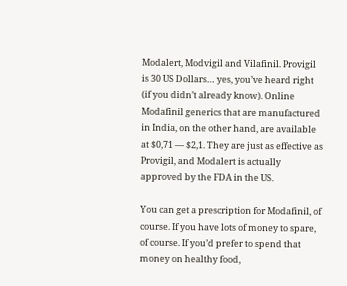Modalert, Modvigil and Vilafinil. Provigil is 30 US Dollars… yes, you’ve heard right (if you didn’t already know). Online Modafinil generics that are manufactured in India, on the other hand, are available at $0,71 — $2,1. They are just as effective as Provigil, and Modalert is actually approved by the FDA in the US.

You can get a prescription for Modafinil, of course. If you have lots of money to spare, of course. If you’d prefer to spend that money on healthy food,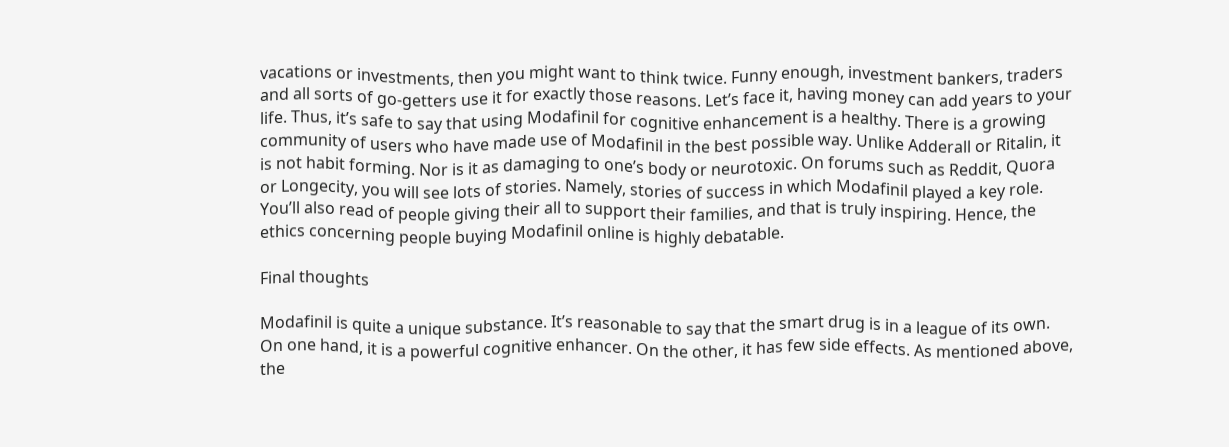vacations or investments, then you might want to think twice. Funny enough, investment bankers, traders and all sorts of go-getters use it for exactly those reasons. Let’s face it, having money can add years to your life. Thus, it’s safe to say that using Modafinil for cognitive enhancement is a healthy. There is a growing community of users who have made use of Modafinil in the best possible way. Unlike Adderall or Ritalin, it is not habit forming. Nor is it as damaging to one’s body or neurotoxic. On forums such as Reddit, Quora or Longecity, you will see lots of stories. Namely, stories of success in which Modafinil played a key role. You’ll also read of people giving their all to support their families, and that is truly inspiring. Hence, the ethics concerning people buying Modafinil online is highly debatable.

Final thoughts

Modafinil is quite a unique substance. It’s reasonable to say that the smart drug is in a league of its own. On one hand, it is a powerful cognitive enhancer. On the other, it has few side effects. As mentioned above, the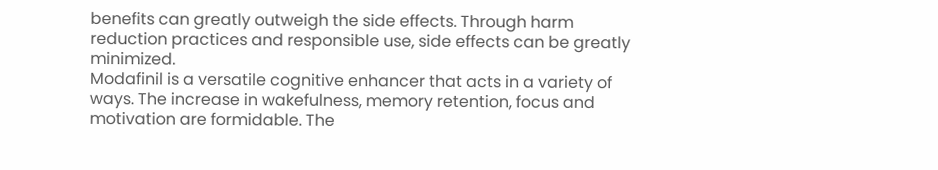benefits can greatly outweigh the side effects. Through harm reduction practices and responsible use, side effects can be greatly minimized.
Modafinil is a versatile cognitive enhancer that acts in a variety of ways. The increase in wakefulness, memory retention, focus and motivation are formidable. The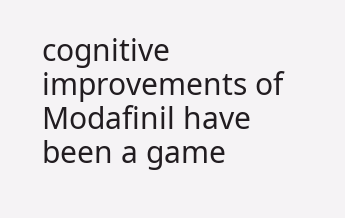cognitive improvements of Modafinil have been a game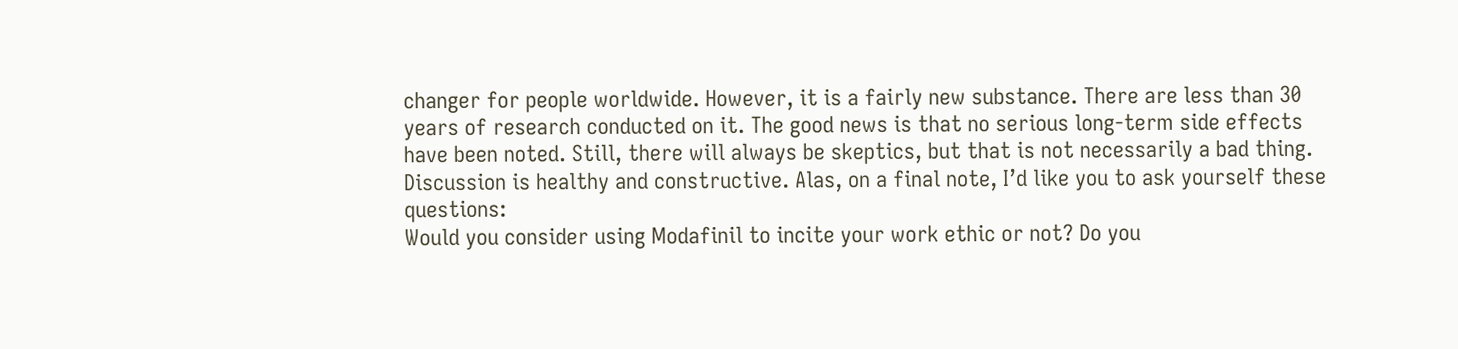changer for people worldwide. However, it is a fairly new substance. There are less than 30 years of research conducted on it. The good news is that no serious long-term side effects have been noted. Still, there will always be skeptics, but that is not necessarily a bad thing. Discussion is healthy and constructive. Alas, on a final note, I’d like you to ask yourself these questions:
Would you consider using Modafinil to incite your work ethic or not? Do you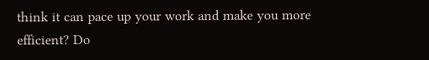think it can pace up your work and make you more efficient? Do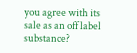you agree with its sale as an off label substance?